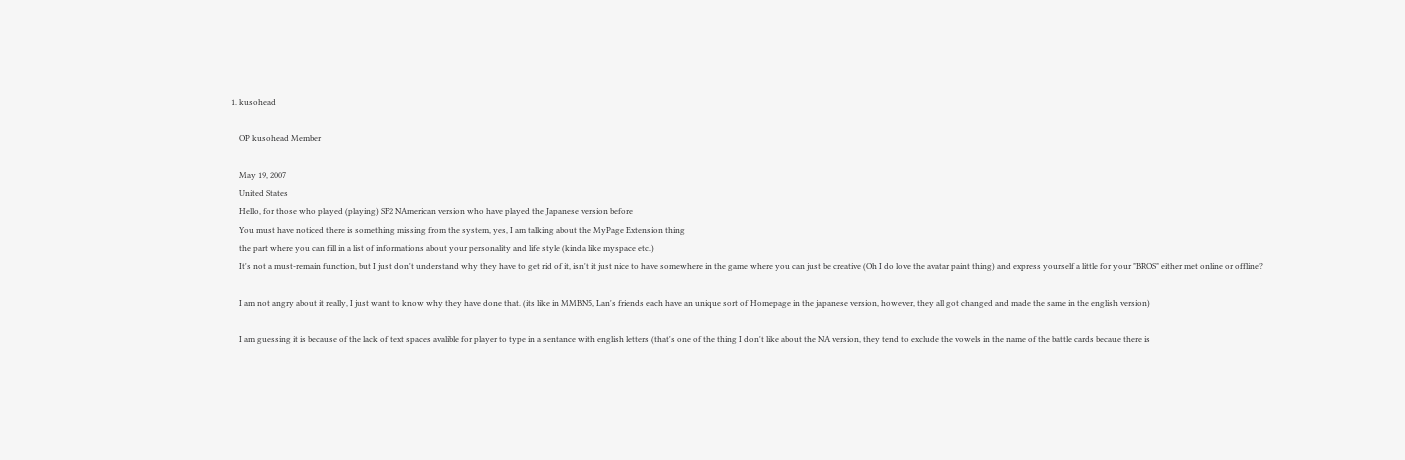1. kusohead

    OP kusohead Member

    May 19, 2007
    United States
    Hello, for those who played (playing) SF2 NAmerican version who have played the Japanese version before
    You must have noticed there is something missing from the system, yes, I am talking about the MyPage Extension thing
    the part where you can fill in a list of informations about your personality and life style (kinda like myspace etc.)
    It's not a must-remain function, but I just don't understand why they have to get rid of it, isn't it just nice to have somewhere in the game where you can just be creative (Oh I do love the avatar paint thing) and express yourself a little for your "BROS" either met online or offline?

    I am not angry about it really, I just want to know why they have done that. (its like in MMBN5, Lan's friends each have an unique sort of Homepage in the japanese version, however, they all got changed and made the same in the english version)

    I am guessing it is because of the lack of text spaces avalible for player to type in a sentance with english letters (that's one of the thing I don't like about the NA version, they tend to exclude the vowels in the name of the battle cards becaue there is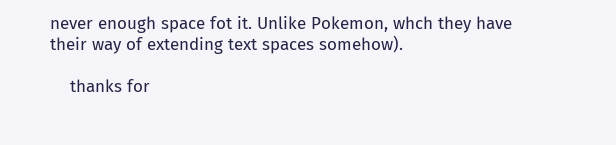never enough space fot it. Unlike Pokemon, whch they have their way of extending text spaces somehow).

    thanks for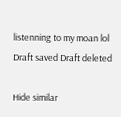listenning to my moan lol
Draft saved Draft deleted

Hide similar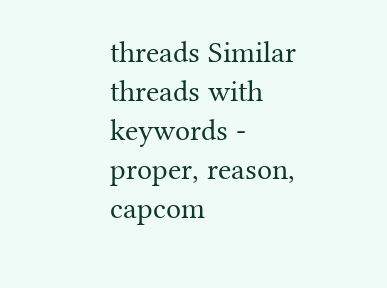threads Similar threads with keywords - proper, reason, capcom